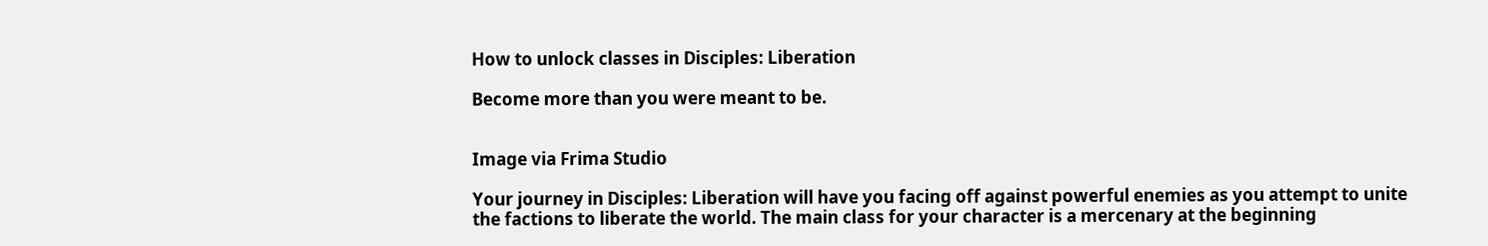How to unlock classes in Disciples: Liberation

Become more than you were meant to be.


Image via Frima Studio

Your journey in Disciples: Liberation will have you facing off against powerful enemies as you attempt to unite the factions to liberate the world. The main class for your character is a mercenary at the beginning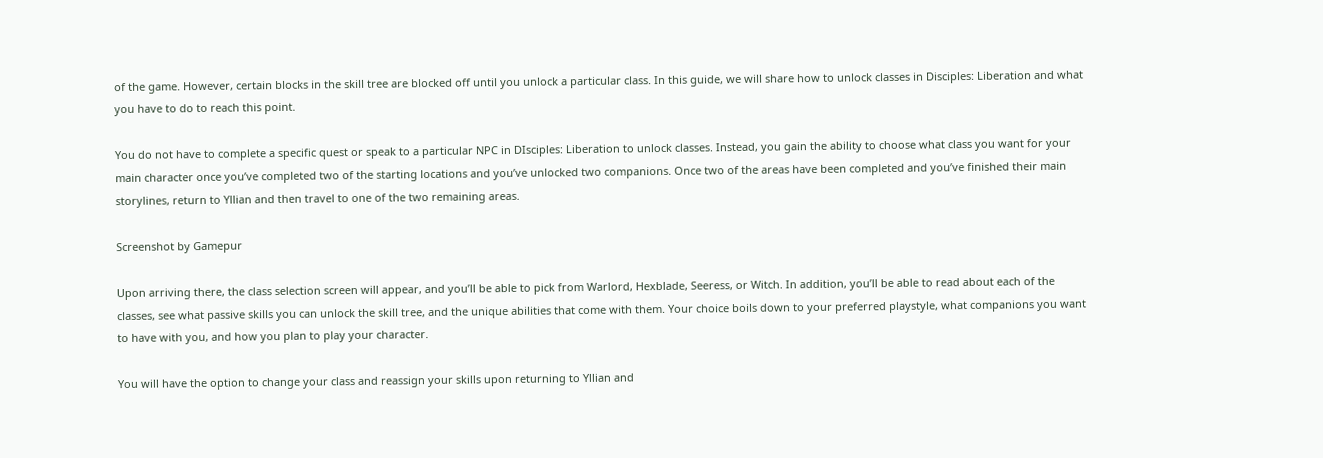of the game. However, certain blocks in the skill tree are blocked off until you unlock a particular class. In this guide, we will share how to unlock classes in Disciples: Liberation and what you have to do to reach this point.

You do not have to complete a specific quest or speak to a particular NPC in DIsciples: Liberation to unlock classes. Instead, you gain the ability to choose what class you want for your main character once you’ve completed two of the starting locations and you’ve unlocked two companions. Once two of the areas have been completed and you’ve finished their main storylines, return to Yllian and then travel to one of the two remaining areas.

Screenshot by Gamepur

Upon arriving there, the class selection screen will appear, and you’ll be able to pick from Warlord, Hexblade, Seeress, or Witch. In addition, you’ll be able to read about each of the classes, see what passive skills you can unlock the skill tree, and the unique abilities that come with them. Your choice boils down to your preferred playstyle, what companions you want to have with you, and how you plan to play your character.

You will have the option to change your class and reassign your skills upon returning to Yllian and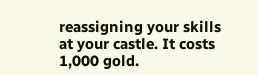reassigning your skills at your castle. It costs 1,000 gold.